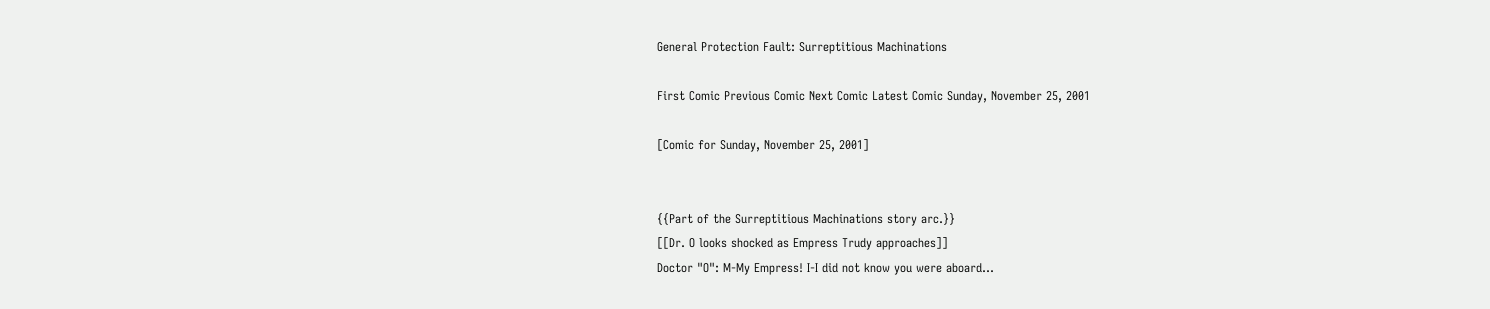General Protection Fault: Surreptitious Machinations

First Comic Previous Comic Next Comic Latest Comic Sunday, November 25, 2001

[Comic for Sunday, November 25, 2001]


{{Part of the Surreptitious Machinations story arc.}}
[[Dr. O looks shocked as Empress Trudy approaches]]
Doctor "O": M-My Empress! I-I did not know you were aboard...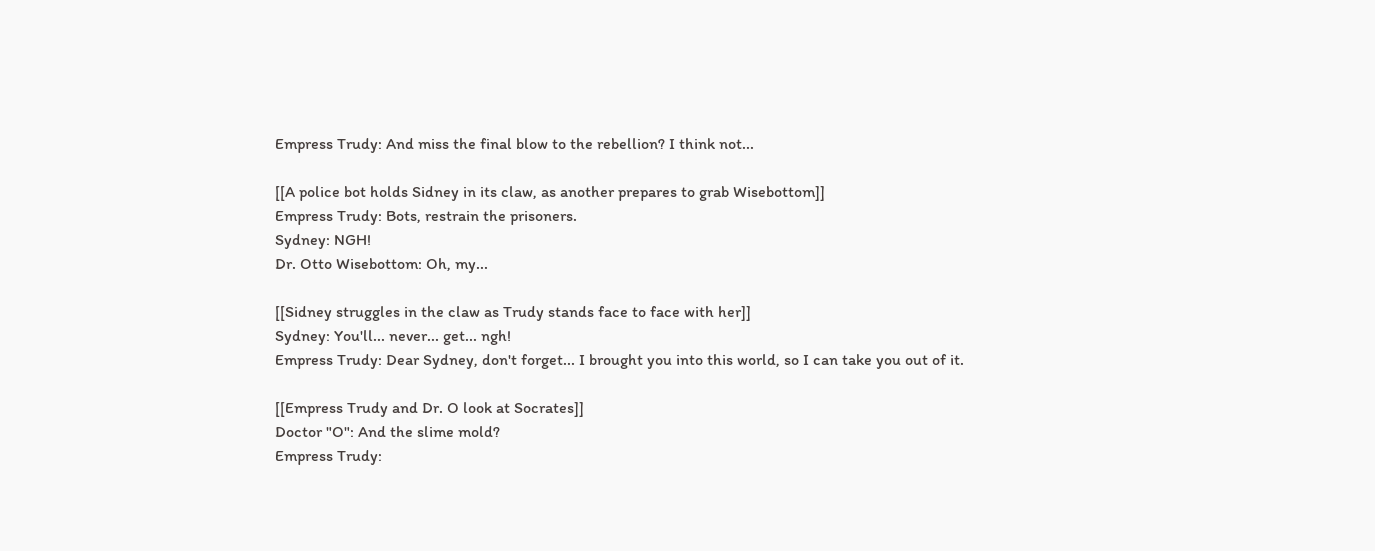Empress Trudy: And miss the final blow to the rebellion? I think not...

[[A police bot holds Sidney in its claw, as another prepares to grab Wisebottom]]
Empress Trudy: Bots, restrain the prisoners.
Sydney: NGH!
Dr. Otto Wisebottom: Oh, my...

[[Sidney struggles in the claw as Trudy stands face to face with her]]
Sydney: You'll... never... get... ngh!
Empress Trudy: Dear Sydney, don't forget... I brought you into this world, so I can take you out of it.

[[Empress Trudy and Dr. O look at Socrates]]
Doctor "O": And the slime mold?
Empress Trudy: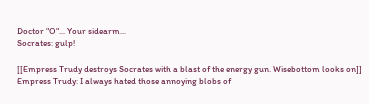Doctor "O"... Your sidearm...
Socrates: gulp!

[[Empress Trudy destroys Socrates with a blast of the energy gun. Wisebottom looks on]]
Empress Trudy: I always hated those annoying blobs of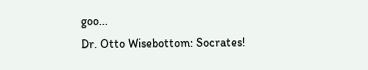goo...
Dr. Otto Wisebottom: Socrates!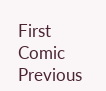First Comic Previous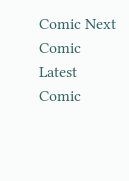Comic Next Comic Latest Comic